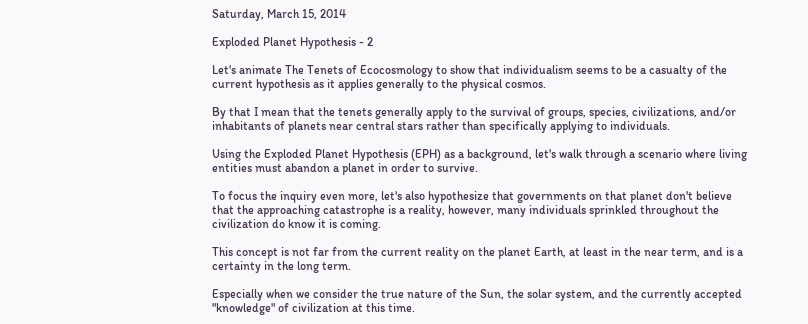Saturday, March 15, 2014

Exploded Planet Hypothesis - 2

Let's animate The Tenets of Ecocosmology to show that individualism seems to be a casualty of the current hypothesis as it applies generally to the physical cosmos.

By that I mean that the tenets generally apply to the survival of groups, species, civilizations, and/or inhabitants of planets near central stars rather than specifically applying to individuals.

Using the Exploded Planet Hypothesis (EPH) as a background, let's walk through a scenario where living entities must abandon a planet in order to survive.

To focus the inquiry even more, let's also hypothesize that governments on that planet don't believe that the approaching catastrophe is a reality, however, many individuals sprinkled throughout the civilization do know it is coming.

This concept is not far from the current reality on the planet Earth, at least in the near term, and is a certainty in the long term.

Especially when we consider the true nature of the Sun, the solar system, and the currently accepted "knowledge" of civilization at this time.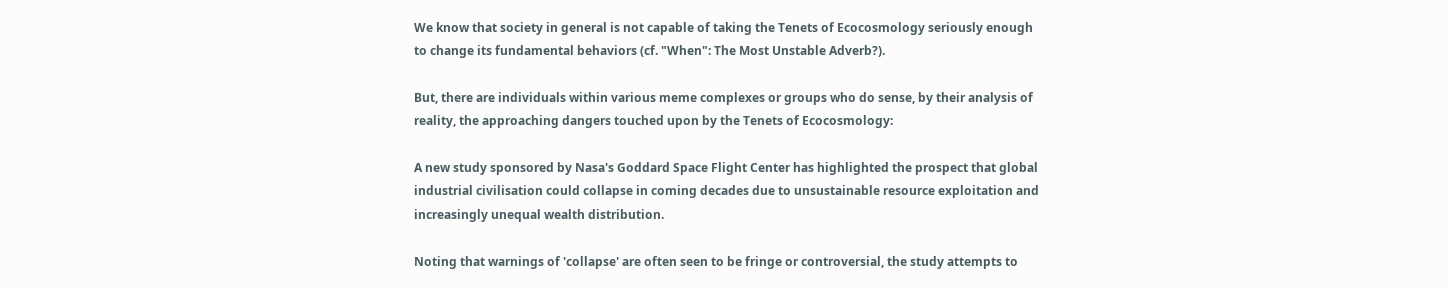We know that society in general is not capable of taking the Tenets of Ecocosmology seriously enough to change its fundamental behaviors (cf. "When": The Most Unstable Adverb?).

But, there are individuals within various meme complexes or groups who do sense, by their analysis of reality, the approaching dangers touched upon by the Tenets of Ecocosmology:

A new study sponsored by Nasa's Goddard Space Flight Center has highlighted the prospect that global industrial civilisation could collapse in coming decades due to unsustainable resource exploitation and increasingly unequal wealth distribution.

Noting that warnings of 'collapse' are often seen to be fringe or controversial, the study attempts to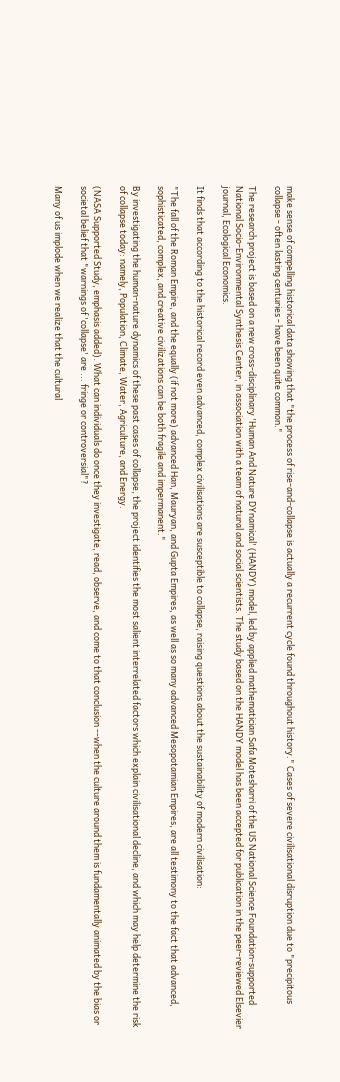make sense of compelling historical data showing that "the process of rise-and-collapse is actually a recurrent cycle found throughout history." Cases of severe civilisational disruption due to "precipitous collapse - often lasting centuries - have been quite common."

The research project is based on a new cross-disciplinary 'Human And Nature DYnamical' (HANDY) model, led by applied mathematician Safa Motesharri of the US National Science Foundation-supported National Socio-Environmental Synthesis Center, in association with a team of natural and social scientists. The study based on the HANDY model has been accepted for publication in the peer-reviewed Elsevier journal, Ecological Economics.

It finds that according to the historical record even advanced, complex civilisations are susceptible to collapse, raising questions about the sustainability of modern civilisation:

"The fall of the Roman Empire, and the equally (if not more) advanced Han, Mauryan, and Gupta Empires, as well as so many advanced Mesopotamian Empires, are all testimony to the fact that advanced, sophisticated, complex, and creative civilizations can be both fragile and impermanent."

By investigating the human-nature dynamics of these past cases of collapse, the project identifies the most salient interrelated factors which explain civilisational decline, and which may help determine the risk of collapse today: namely, Population, Climate, Water, Agriculture, and Energy.

(NASA Supported Study, emphasis added). What can individuals do once they investigate, read, observe, and come to that conclusion --when the culture around them is fundamentally animated by the bias or societal belief that "warnings of 'collapse' are ... fringe or controversial"?

Many of us implode when we realize that the cultural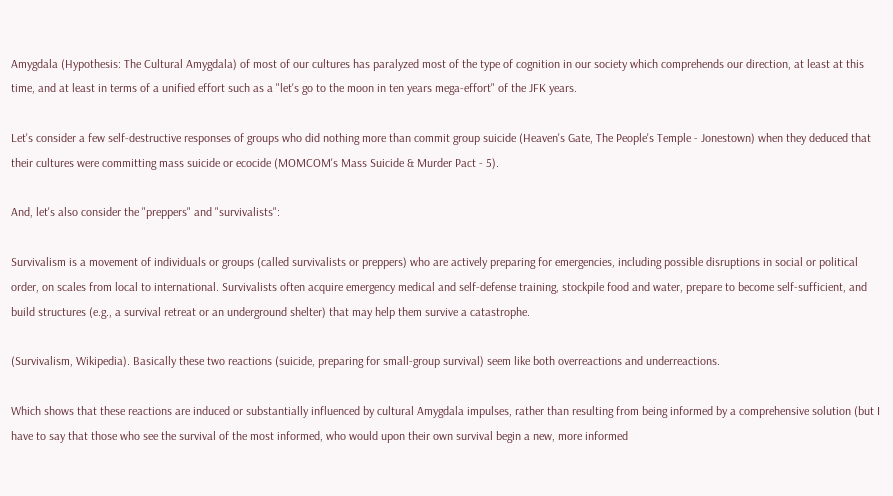Amygdala (Hypothesis: The Cultural Amygdala) of most of our cultures has paralyzed most of the type of cognition in our society which comprehends our direction, at least at this time, and at least in terms of a unified effort such as a "let's go to the moon in ten years mega-effort" of the JFK years.

Let's consider a few self-destructive responses of groups who did nothing more than commit group suicide (Heaven's Gate, The People's Temple - Jonestown) when they deduced that their cultures were committing mass suicide or ecocide (MOMCOM's Mass Suicide & Murder Pact - 5).

And, let's also consider the "preppers" and "survivalists":

Survivalism is a movement of individuals or groups (called survivalists or preppers) who are actively preparing for emergencies, including possible disruptions in social or political order, on scales from local to international. Survivalists often acquire emergency medical and self-defense training, stockpile food and water, prepare to become self-sufficient, and build structures (e.g., a survival retreat or an underground shelter) that may help them survive a catastrophe.

(Survivalism, Wikipedia). Basically these two reactions (suicide, preparing for small-group survival) seem like both overreactions and underreactions.

Which shows that these reactions are induced or substantially influenced by cultural Amygdala impulses, rather than resulting from being informed by a comprehensive solution (but I have to say that those who see the survival of the most informed, who would upon their own survival begin a new, more informed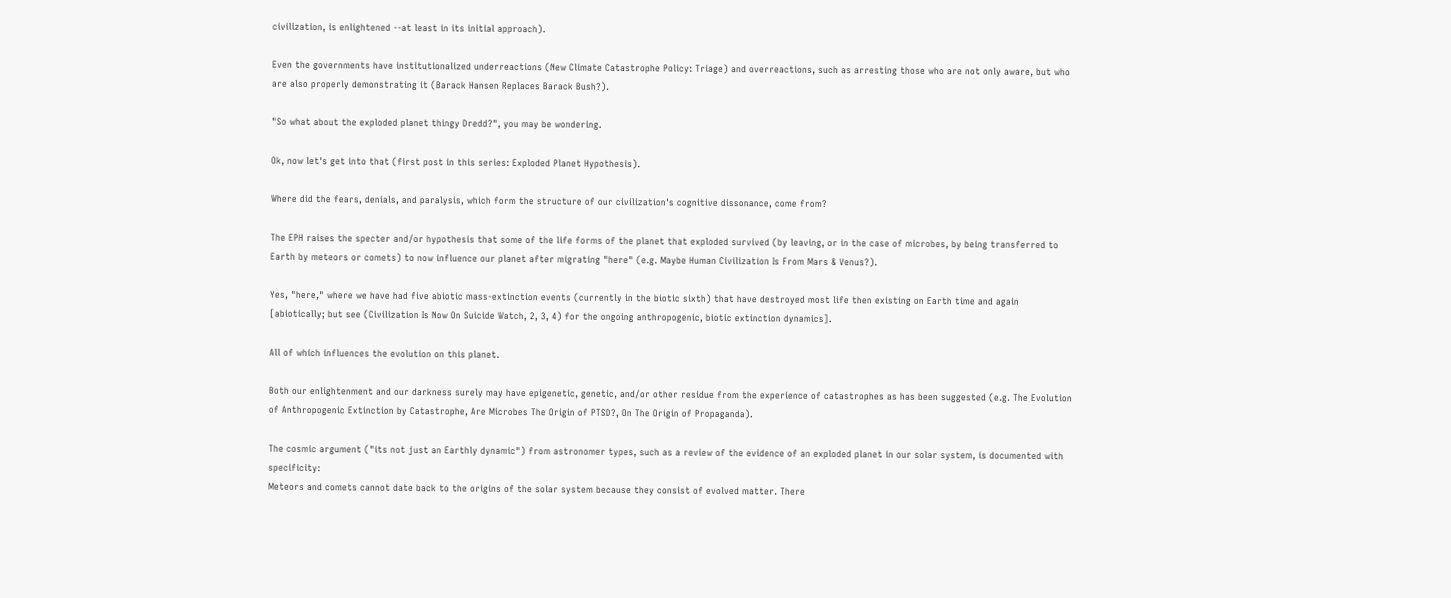civilization, is enlightened --at least in its initial approach).

Even the governments have institutionalized underreactions (New Climate Catastrophe Policy: Triage) and overreactions, such as arresting those who are not only aware, but who are also properly demonstrating it (Barack Hansen Replaces Barack Bush?).

"So what about the exploded planet thingy Dredd?", you may be wondering.

Ok, now let's get into that (first post in this series: Exploded Planet Hypothesis).

Where did the fears, denials, and paralysis, which form the structure of our civilization's cognitive dissonance, come from?

The EPH raises the specter and/or hypothesis that some of the life forms of the planet that exploded survived (by leaving, or in the case of microbes, by being transferred to Earth by meteors or comets) to now influence our planet after migrating "here" (e.g. Maybe Human Civilization Is From Mars & Venus?).

Yes, "here," where we have had five abiotic mass-extinction events (currently in the biotic sixth) that have destroyed most life then existing on Earth time and again [abiotically; but see (Civilization Is Now On Suicide Watch, 2, 3, 4) for the ongoing anthropogenic, biotic extinction dynamics].

All of which influences the evolution on this planet.

Both our enlightenment and our darkness surely may have epigenetic, genetic, and/or other residue from the experience of catastrophes as has been suggested (e.g. The Evolution of Anthropogenic Extinction by Catastrophe, Are Microbes The Origin of PTSD?, On The Origin of Propaganda).

The cosmic argument ("its not just an Earthly dynamic") from astronomer types, such as a review of the evidence of an exploded planet in our solar system, is documented with specificity:
Meteors and comets cannot date back to the origins of the solar system because they consist of evolved matter. There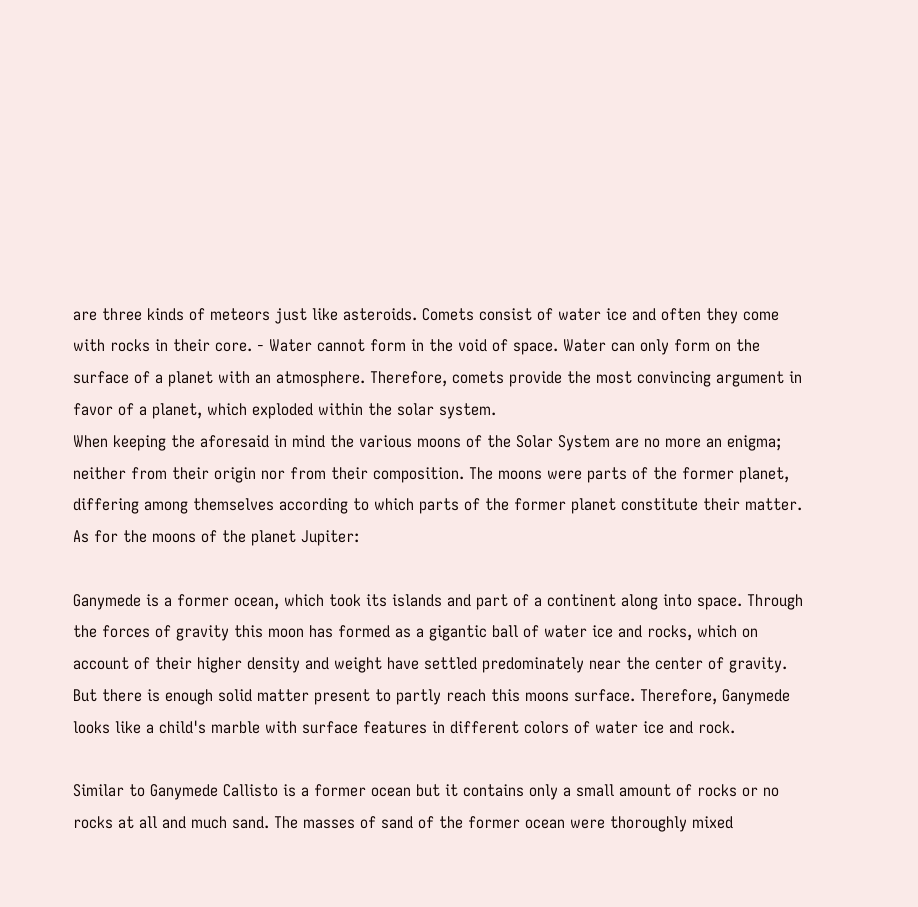are three kinds of meteors just like asteroids. Comets consist of water ice and often they come with rocks in their core. - Water cannot form in the void of space. Water can only form on the surface of a planet with an atmosphere. Therefore, comets provide the most convincing argument in favor of a planet, which exploded within the solar system.
When keeping the aforesaid in mind the various moons of the Solar System are no more an enigma; neither from their origin nor from their composition. The moons were parts of the former planet, differing among themselves according to which parts of the former planet constitute their matter. As for the moons of the planet Jupiter:

Ganymede is a former ocean, which took its islands and part of a continent along into space. Through the forces of gravity this moon has formed as a gigantic ball of water ice and rocks, which on account of their higher density and weight have settled predominately near the center of gravity. But there is enough solid matter present to partly reach this moons surface. Therefore, Ganymede looks like a child's marble with surface features in different colors of water ice and rock.

Similar to Ganymede Callisto is a former ocean but it contains only a small amount of rocks or no rocks at all and much sand. The masses of sand of the former ocean were thoroughly mixed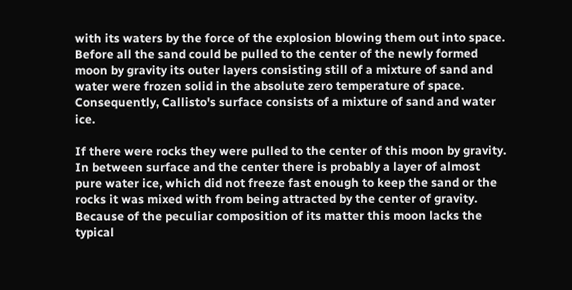with its waters by the force of the explosion blowing them out into space. Before all the sand could be pulled to the center of the newly formed moon by gravity its outer layers consisting still of a mixture of sand and water were frozen solid in the absolute zero temperature of space. Consequently, Callisto's surface consists of a mixture of sand and water ice.

If there were rocks they were pulled to the center of this moon by gravity. In between surface and the center there is probably a layer of almost pure water ice, which did not freeze fast enough to keep the sand or the rocks it was mixed with from being attracted by the center of gravity. Because of the peculiar composition of its matter this moon lacks the typical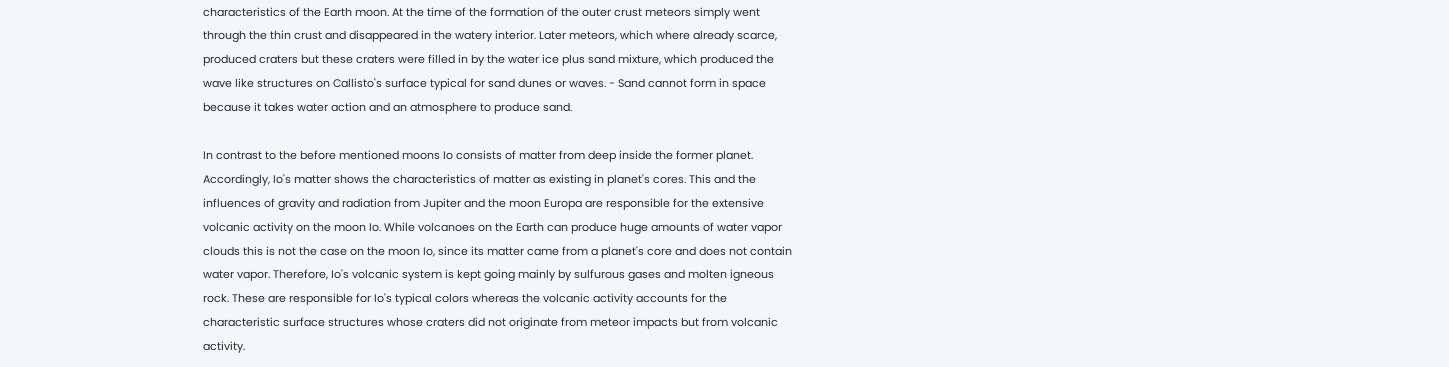characteristics of the Earth moon. At the time of the formation of the outer crust meteors simply went through the thin crust and disappeared in the watery interior. Later meteors, which where already scarce, produced craters but these craters were filled in by the water ice plus sand mixture, which produced the wave like structures on Callisto's surface typical for sand dunes or waves. - Sand cannot form in space because it takes water action and an atmosphere to produce sand.

In contrast to the before mentioned moons Io consists of matter from deep inside the former planet. Accordingly, Io's matter shows the characteristics of matter as existing in planet's cores. This and the influences of gravity and radiation from Jupiter and the moon Europa are responsible for the extensive volcanic activity on the moon Io. While volcanoes on the Earth can produce huge amounts of water vapor clouds this is not the case on the moon Io, since its matter came from a planet's core and does not contain water vapor. Therefore, Io's volcanic system is kept going mainly by sulfurous gases and molten igneous rock. These are responsible for Io's typical colors whereas the volcanic activity accounts for the characteristic surface structures whose craters did not originate from meteor impacts but from volcanic activity.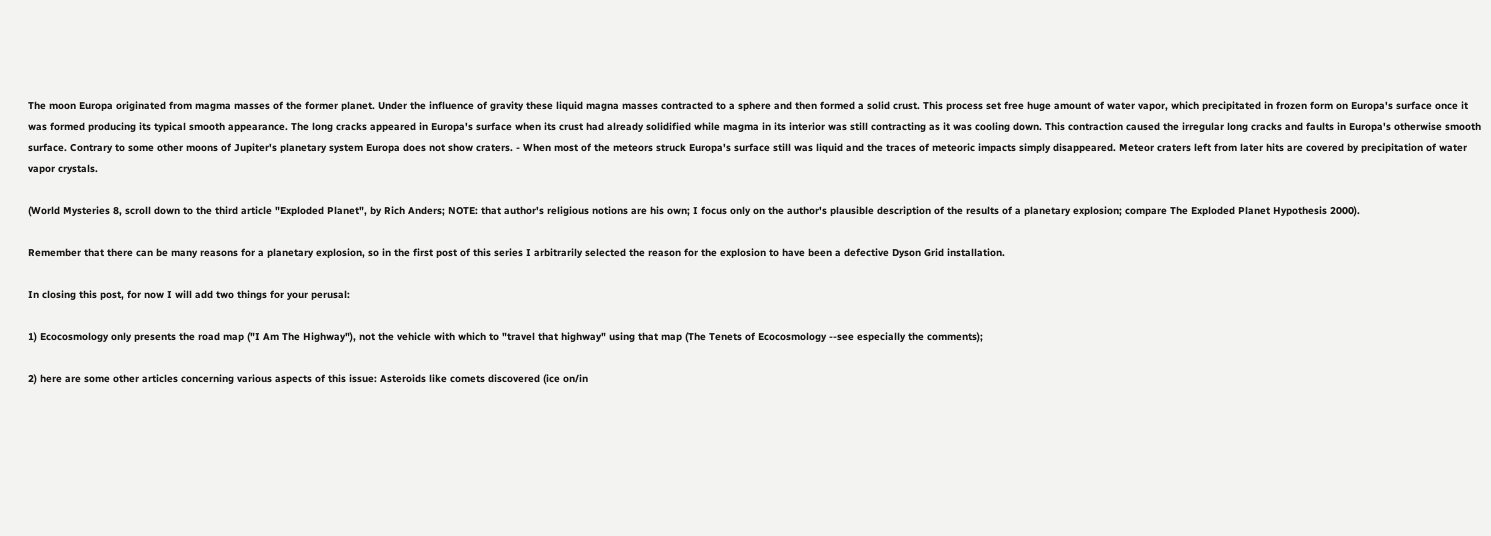The moon Europa originated from magma masses of the former planet. Under the influence of gravity these liquid magna masses contracted to a sphere and then formed a solid crust. This process set free huge amount of water vapor, which precipitated in frozen form on Europa's surface once it was formed producing its typical smooth appearance. The long cracks appeared in Europa's surface when its crust had already solidified while magma in its interior was still contracting as it was cooling down. This contraction caused the irregular long cracks and faults in Europa's otherwise smooth surface. Contrary to some other moons of Jupiter's planetary system Europa does not show craters. - When most of the meteors struck Europa's surface still was liquid and the traces of meteoric impacts simply disappeared. Meteor craters left from later hits are covered by precipitation of water vapor crystals.

(World Mysteries 8, scroll down to the third article "Exploded Planet", by Rich Anders; NOTE: that author's religious notions are his own; I focus only on the author's plausible description of the results of a planetary explosion; compare The Exploded Planet Hypothesis 2000).

Remember that there can be many reasons for a planetary explosion, so in the first post of this series I arbitrarily selected the reason for the explosion to have been a defective Dyson Grid installation.

In closing this post, for now I will add two things for your perusal:

1) Ecocosmology only presents the road map ("I Am The Highway"), not the vehicle with which to "travel that highway" using that map (The Tenets of Ecocosmology --see especially the comments);

2) here are some other articles concerning various aspects of this issue: Asteroids like comets discovered (ice on/in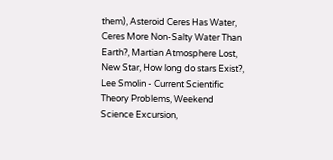them), Asteroid Ceres Has Water, Ceres More Non-Salty Water Than Earth?, Martian Atmosphere Lost, New Star, How long do stars Exist?, Lee Smolin - Current Scientific Theory Problems, Weekend Science Excursion,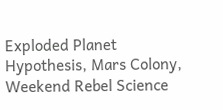Exploded Planet Hypothesis, Mars Colony, Weekend Rebel Science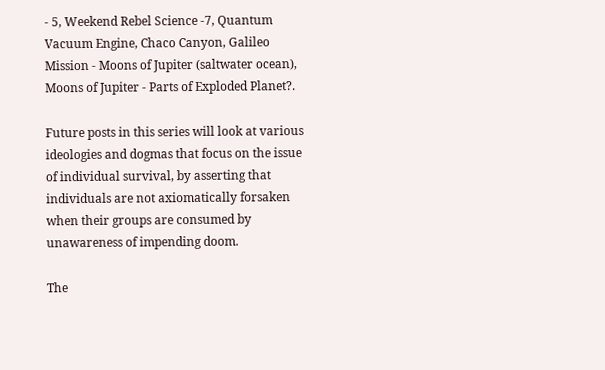- 5, Weekend Rebel Science -7, Quantum Vacuum Engine, Chaco Canyon, Galileo Mission - Moons of Jupiter (saltwater ocean), Moons of Jupiter - Parts of Exploded Planet?.

Future posts in this series will look at various ideologies and dogmas that focus on the issue of individual survival, by asserting that individuals are not axiomatically forsaken when their groups are consumed by unawareness of impending doom.

The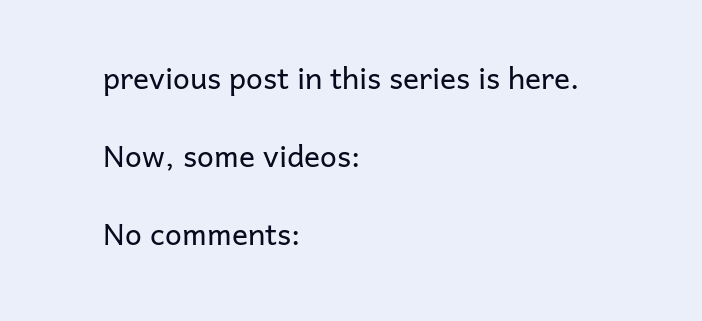previous post in this series is here.

Now, some videos:

No comments: